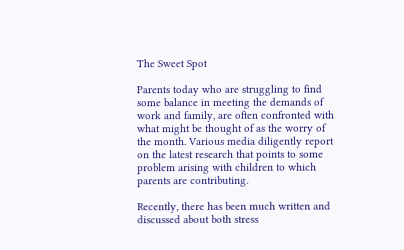The Sweet Spot

Parents today who are struggling to find some balance in meeting the demands of work and family, are often confronted with what might be thought of as the worry of the month. Various media diligently report on the latest research that points to some problem arising with children to which parents are contributing.

Recently, there has been much written and discussed about both stress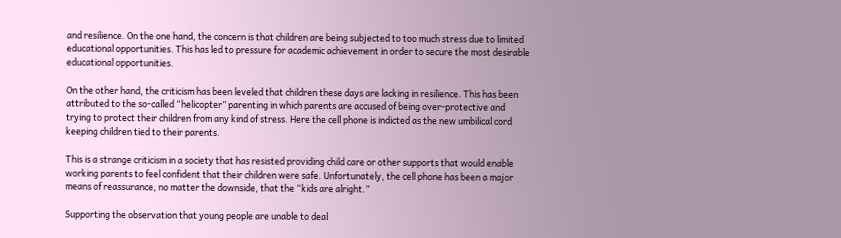and resilience. On the one hand, the concern is that children are being subjected to too much stress due to limited educational opportunities. This has led to pressure for academic achievement in order to secure the most desirable educational opportunities.

On the other hand, the criticism has been leveled that children these days are lacking in resilience. This has been attributed to the so-called “helicopter” parenting in which parents are accused of being over-protective and trying to protect their children from any kind of stress. Here the cell phone is indicted as the new umbilical cord keeping children tied to their parents.

This is a strange criticism in a society that has resisted providing child care or other supports that would enable working parents to feel confident that their children were safe. Unfortunately, the cell phone has been a major means of reassurance, no matter the downside, that the “kids are alright.”

Supporting the observation that young people are unable to deal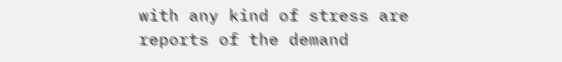with any kind of stress are reports of the demand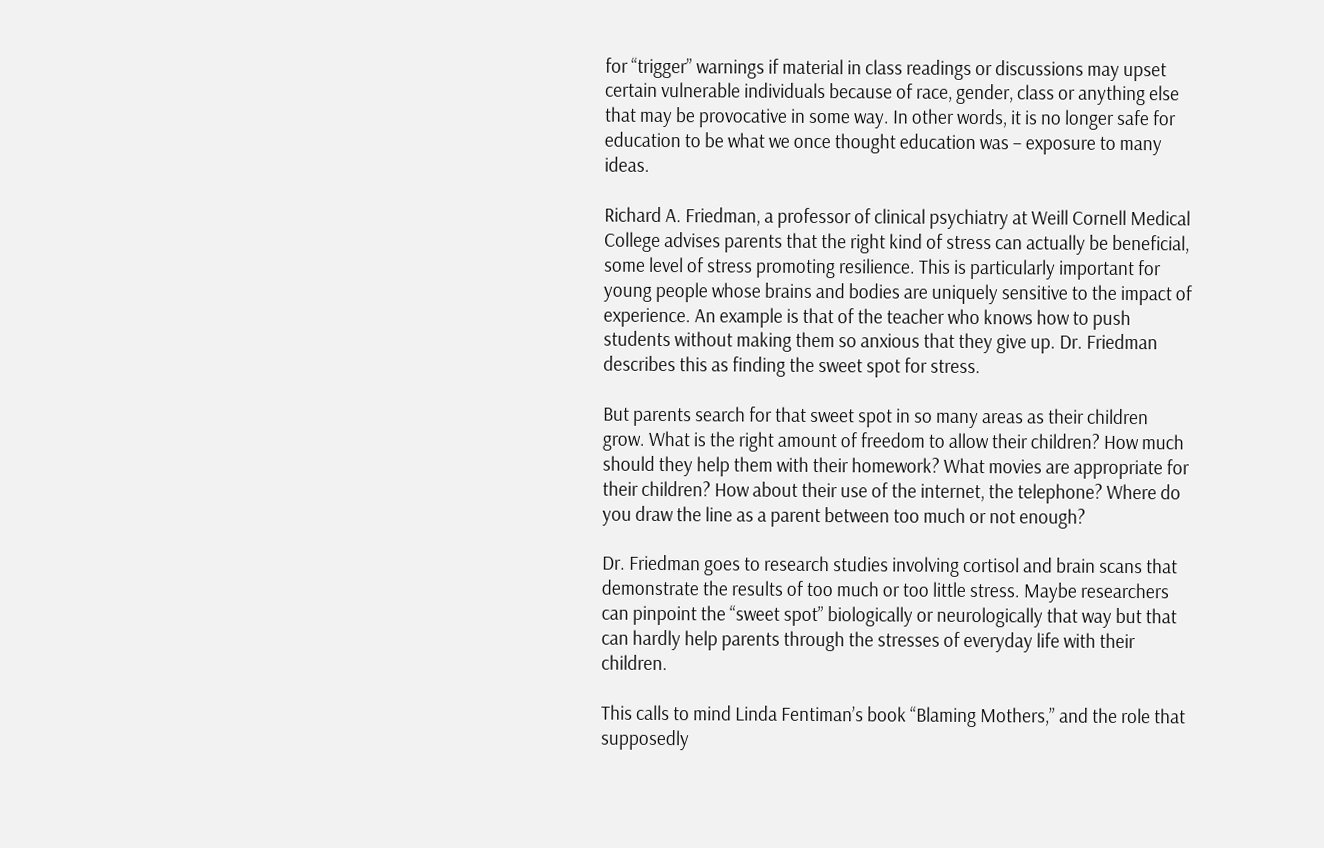for “trigger” warnings if material in class readings or discussions may upset certain vulnerable individuals because of race, gender, class or anything else that may be provocative in some way. In other words, it is no longer safe for education to be what we once thought education was – exposure to many ideas.

Richard A. Friedman, a professor of clinical psychiatry at Weill Cornell Medical College advises parents that the right kind of stress can actually be beneficial, some level of stress promoting resilience. This is particularly important for young people whose brains and bodies are uniquely sensitive to the impact of experience. An example is that of the teacher who knows how to push students without making them so anxious that they give up. Dr. Friedman describes this as finding the sweet spot for stress.

But parents search for that sweet spot in so many areas as their children grow. What is the right amount of freedom to allow their children? How much should they help them with their homework? What movies are appropriate for their children? How about their use of the internet, the telephone? Where do you draw the line as a parent between too much or not enough?

Dr. Friedman goes to research studies involving cortisol and brain scans that demonstrate the results of too much or too little stress. Maybe researchers can pinpoint the “sweet spot” biologically or neurologically that way but that can hardly help parents through the stresses of everyday life with their children.

This calls to mind Linda Fentiman’s book “Blaming Mothers,” and the role that supposedly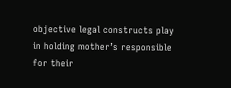objective legal constructs play in holding mother’s responsible for their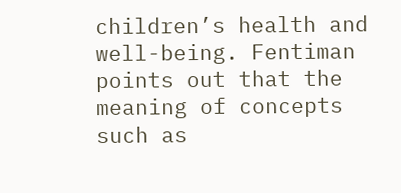children’s health and well-being. Fentiman points out that the meaning of concepts such as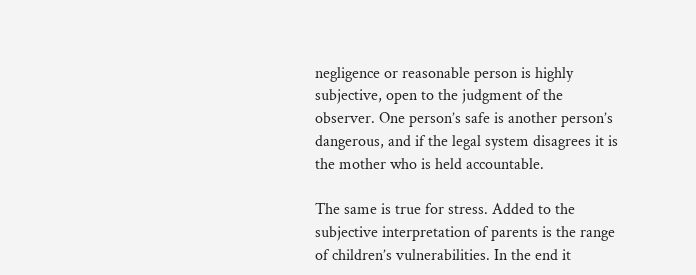negligence or reasonable person is highly subjective, open to the judgment of the observer. One person’s safe is another person’s dangerous, and if the legal system disagrees it is the mother who is held accountable.

The same is true for stress. Added to the subjective interpretation of parents is the range of children’s vulnerabilities. In the end it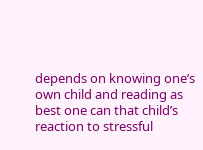depends on knowing one’s own child and reading as best one can that child’s reaction to stressful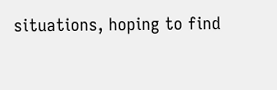situations, hoping to find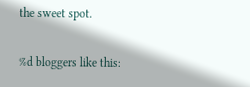the sweet spot.

%d bloggers like this: